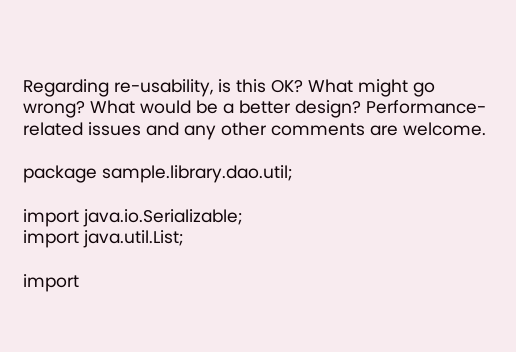Regarding re-usability, is this OK? What might go wrong? What would be a better design? Performance-related issues and any other comments are welcome.

package sample.library.dao.util;

import java.io.Serializable;
import java.util.List;

import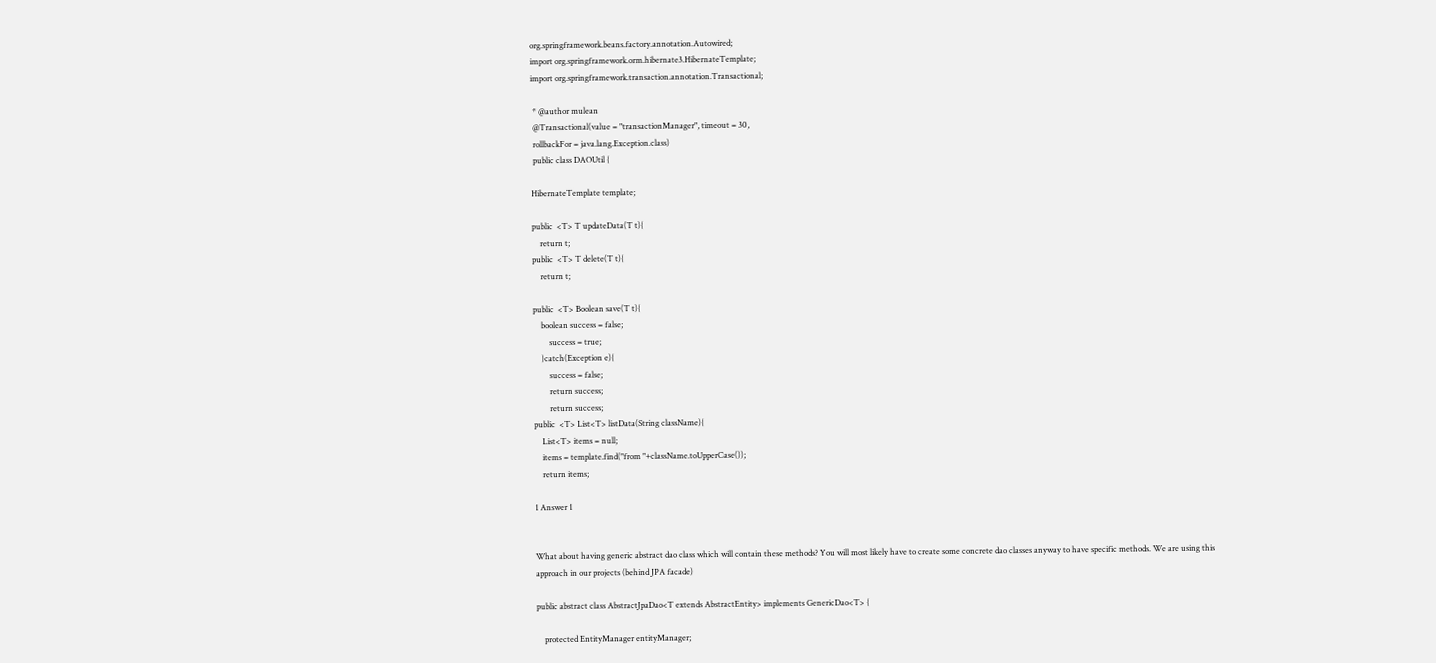org.springframework.beans.factory.annotation.Autowired;
import org.springframework.orm.hibernate3.HibernateTemplate;
import org.springframework.transaction.annotation.Transactional;

 * @author mulean
 @Transactional(value = "transactionManager", timeout = 30,
 rollbackFor = java.lang.Exception.class)
 public class DAOUtil {

HibernateTemplate template;

public  <T> T updateData(T t){
    return t;
public  <T> T delete(T t){
    return t;

public  <T> Boolean save(T t){
    boolean success = false;
        success = true;
    }catch(Exception e){
        success = false;
        return success;
        return success;
public  <T> List<T> listData(String className){
    List<T> items = null;
    items = template.find("from "+className.toUpperCase());
    return items;

1 Answer 1


What about having generic abstract dao class which will contain these methods? You will most likely have to create some concrete dao classes anyway to have specific methods. We are using this approach in our projects (behind JPA facade)

public abstract class AbstractJpaDao<T extends AbstractEntity> implements GenericDao<T> {

    protected EntityManager entityManager;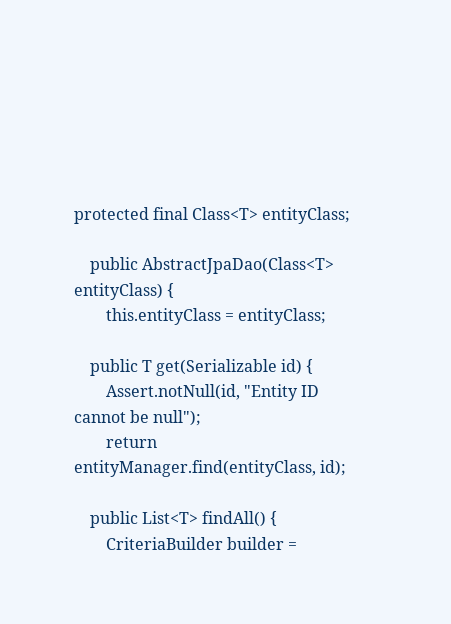protected final Class<T> entityClass;

    public AbstractJpaDao(Class<T> entityClass) {
        this.entityClass = entityClass;

    public T get(Serializable id) {
        Assert.notNull(id, "Entity ID cannot be null");
        return entityManager.find(entityClass, id);

    public List<T> findAll() {
        CriteriaBuilder builder =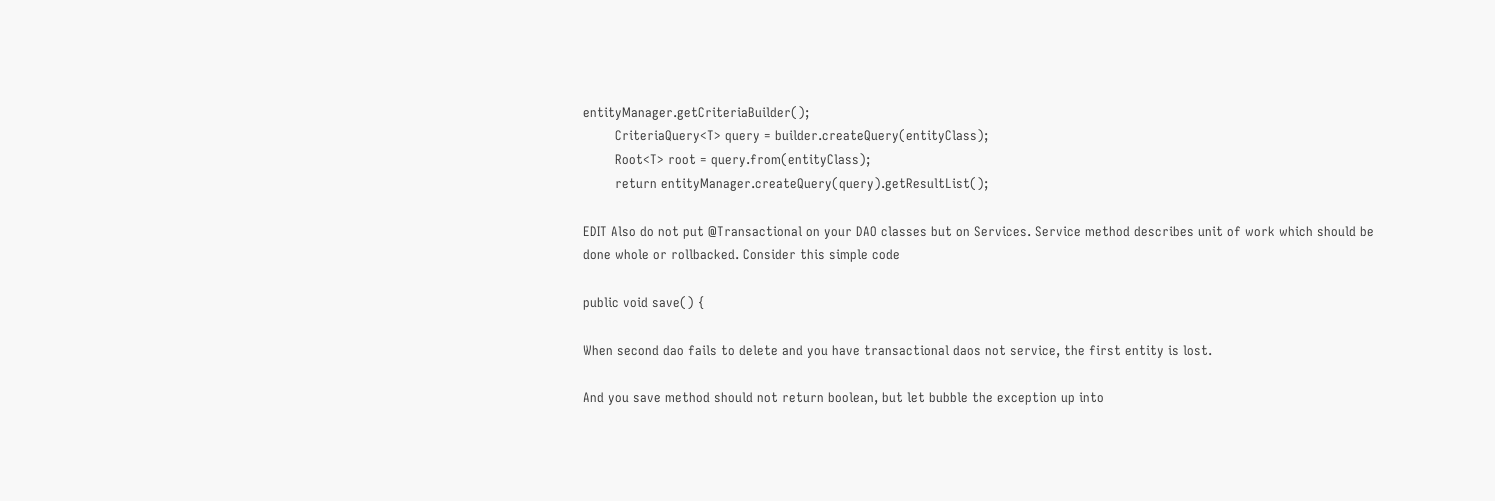entityManager.getCriteriaBuilder();
        CriteriaQuery<T> query = builder.createQuery(entityClass);
        Root<T> root = query.from(entityClass);
        return entityManager.createQuery(query).getResultList();

EDIT Also do not put @Transactional on your DAO classes but on Services. Service method describes unit of work which should be done whole or rollbacked. Consider this simple code

public void save() {

When second dao fails to delete and you have transactional daos not service, the first entity is lost.

And you save method should not return boolean, but let bubble the exception up into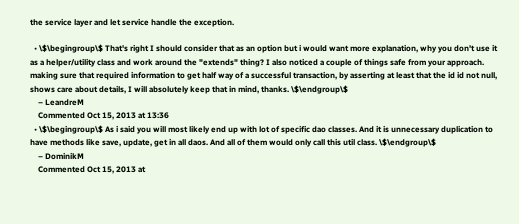the service layer and let service handle the exception.

  • \$\begingroup\$ That's right I should consider that as an option but i would want more explanation, why you don't use it as a helper/utility class and work around the "extends" thing? I also noticed a couple of things safe from your approach. making sure that required information to get half way of a successful transaction, by asserting at least that the id id not null, shows care about details, I will absolutely keep that in mind, thanks. \$\endgroup\$
    – LeandreM
    Commented Oct 15, 2013 at 13:36
  • \$\begingroup\$ As i said you will most likely end up with lot of specific dao classes. And it is unnecessary duplication to have methods like save, update, get in all daos. And all of them would only call this util class. \$\endgroup\$
    – DominikM
    Commented Oct 15, 2013 at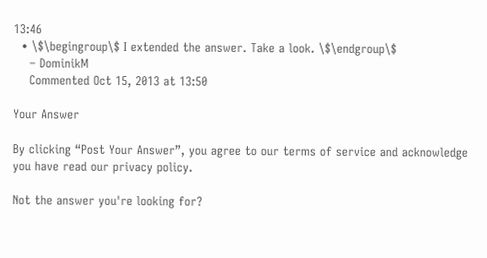13:46
  • \$\begingroup\$ I extended the answer. Take a look. \$\endgroup\$
    – DominikM
    Commented Oct 15, 2013 at 13:50

Your Answer

By clicking “Post Your Answer”, you agree to our terms of service and acknowledge you have read our privacy policy.

Not the answer you're looking for?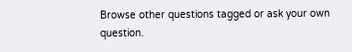Browse other questions tagged or ask your own question.